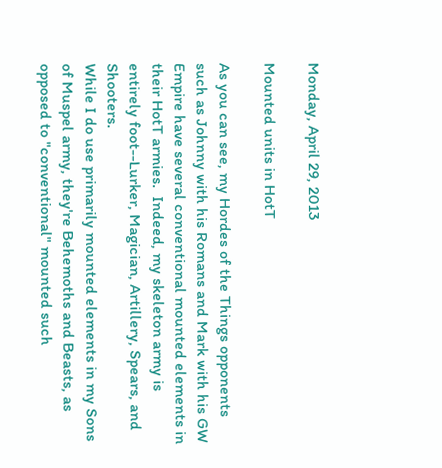Monday, April 29, 2013

Mounted units in HotT

As you can see, my Hordes of the Things opponents such as Johnny with his Romans and Mark with his GW Empire have several conventional mounted elements in their HotT armies.  Indeed, my skeleton army is entirely foot--Lurker, Magician, Artillery, Spears, and Shooters.
While I do use primarily mounted elements in my Sons of Muspel army, they're Behemoths and Beasts, as opposed to "conventional" mounted such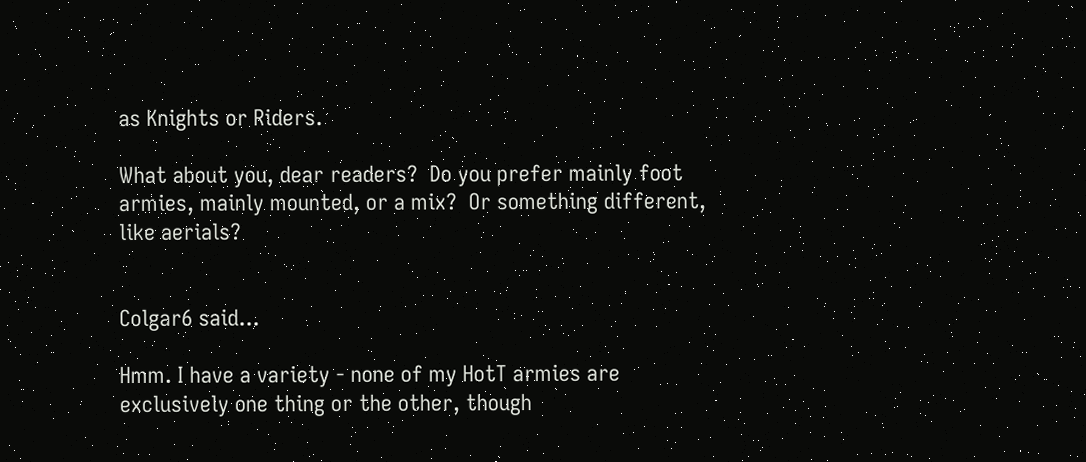as Knights or Riders.

What about you, dear readers?  Do you prefer mainly foot armies, mainly mounted, or a mix?  Or something different, like aerials?


Colgar6 said...

Hmm. I have a variety - none of my HotT armies are exclusively one thing or the other, though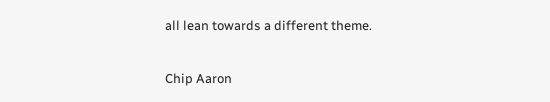all lean towards a different theme.

Chip Aaron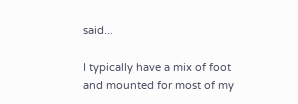said...

I typically have a mix of foot and mounted for most of my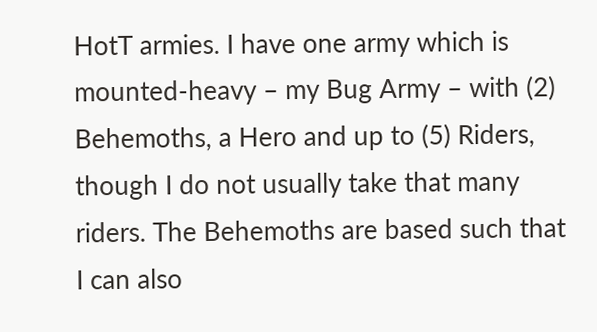HotT armies. I have one army which is mounted-heavy – my Bug Army – with (2) Behemoths, a Hero and up to (5) Riders, though I do not usually take that many riders. The Behemoths are based such that I can also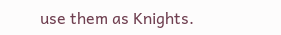use them as Knights.